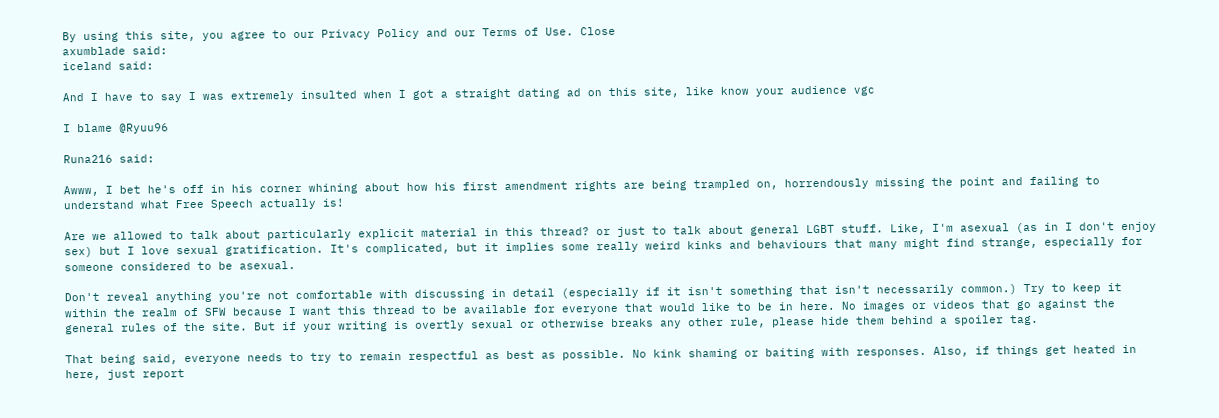By using this site, you agree to our Privacy Policy and our Terms of Use. Close
axumblade said:
iceland said:

And I have to say I was extremely insulted when I got a straight dating ad on this site, like know your audience vgc

I blame @Ryuu96

Runa216 said:

Awww, I bet he's off in his corner whining about how his first amendment rights are being trampled on, horrendously missing the point and failing to understand what Free Speech actually is!

Are we allowed to talk about particularly explicit material in this thread? or just to talk about general LGBT stuff. Like, I'm asexual (as in I don't enjoy sex) but I love sexual gratification. It's complicated, but it implies some really weird kinks and behaviours that many might find strange, especially for someone considered to be asexual.

Don't reveal anything you're not comfortable with discussing in detail (especially if it isn't something that isn't necessarily common.) Try to keep it within the realm of SFW because I want this thread to be available for everyone that would like to be in here. No images or videos that go against the general rules of the site. But if your writing is overtly sexual or otherwise breaks any other rule, please hide them behind a spoiler tag.

That being said, everyone needs to try to remain respectful as best as possible. No kink shaming or baiting with responses. Also, if things get heated in here, just report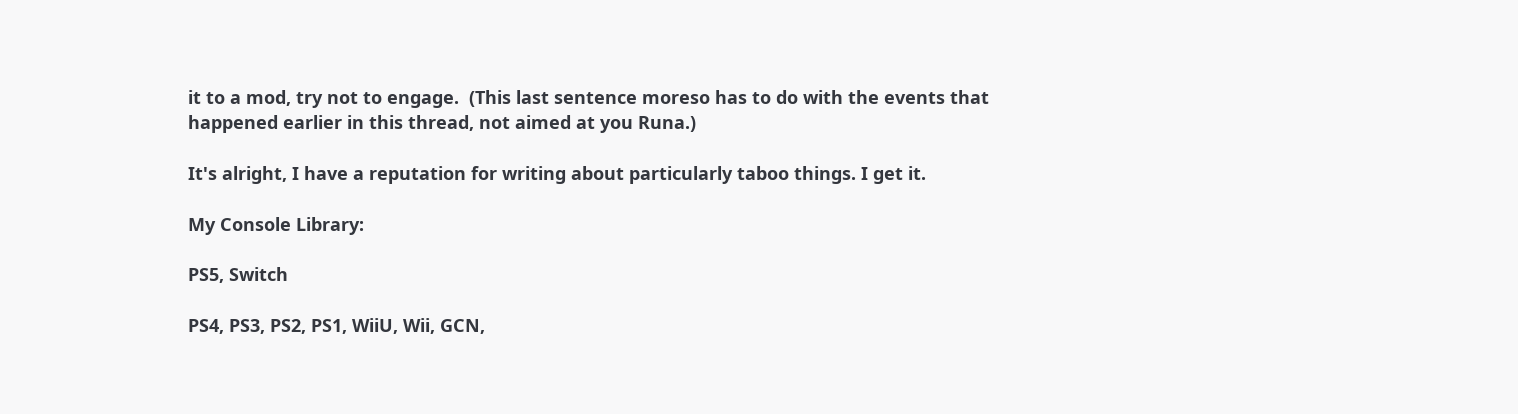it to a mod, try not to engage.  (This last sentence moreso has to do with the events that happened earlier in this thread, not aimed at you Runa.)

It's alright, I have a reputation for writing about particularly taboo things. I get it.

My Console Library:

PS5, Switch

PS4, PS3, PS2, PS1, WiiU, Wii, GCN,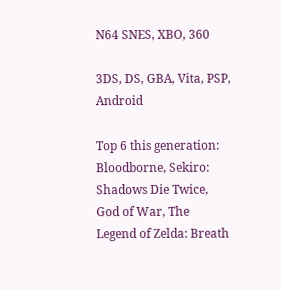N64 SNES, XBO, 360

3DS, DS, GBA, Vita, PSP, Android

Top 6 this generation:
Bloodborne, Sekiro: Shadows Die Twice, God of War, The Legend of Zelda: Breath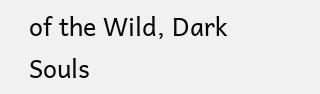of the Wild, Dark Souls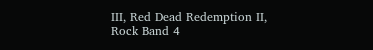III, Red Dead Redemption II, Rock Band 4